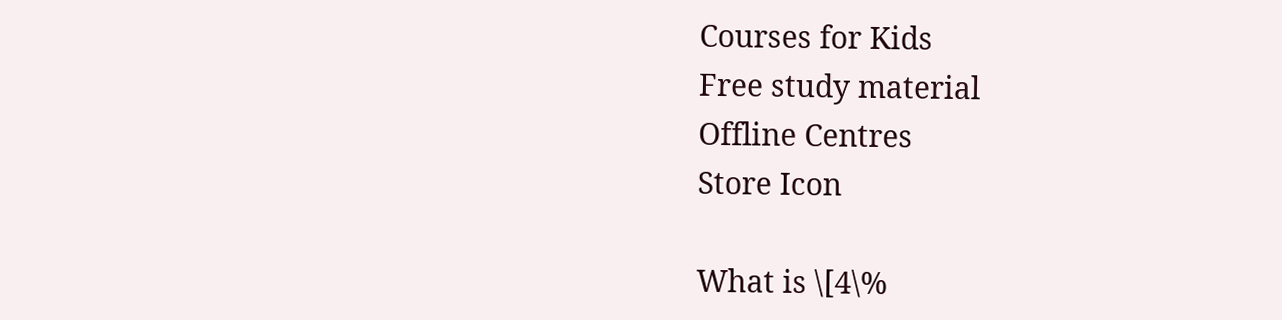Courses for Kids
Free study material
Offline Centres
Store Icon

What is \[4\%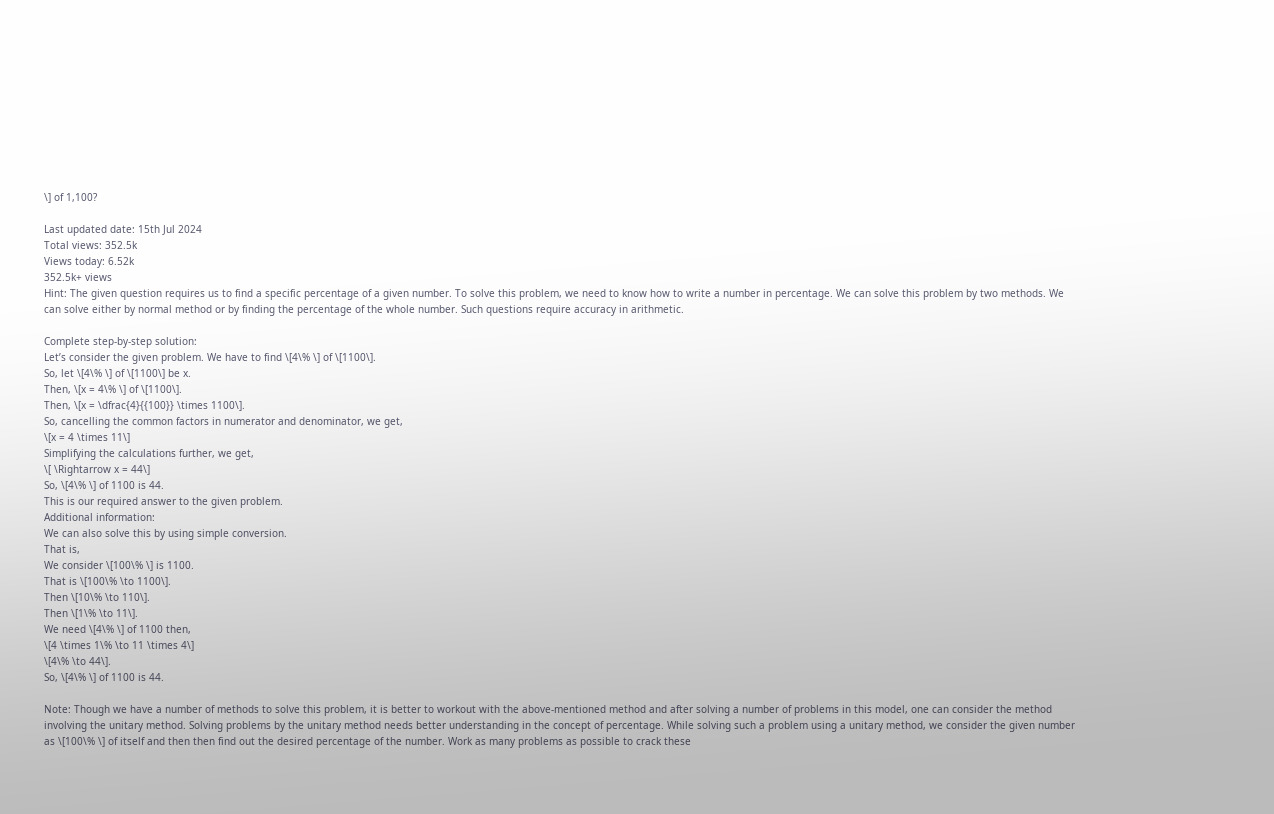\] of 1,100?

Last updated date: 15th Jul 2024
Total views: 352.5k
Views today: 6.52k
352.5k+ views
Hint: The given question requires us to find a specific percentage of a given number. To solve this problem, we need to know how to write a number in percentage. We can solve this problem by two methods. We can solve either by normal method or by finding the percentage of the whole number. Such questions require accuracy in arithmetic.

Complete step-by-step solution:
Let’s consider the given problem. We have to find \[4\% \] of \[1100\].
So, let \[4\% \] of \[1100\] be x.
Then, \[x = 4\% \] of \[1100\].
Then, \[x = \dfrac{4}{{100}} \times 1100\].
So, cancelling the common factors in numerator and denominator, we get,
\[x = 4 \times 11\]
Simplifying the calculations further, we get,
\[ \Rightarrow x = 44\]
So, \[4\% \] of 1100 is 44.
This is our required answer to the given problem.
Additional information:
We can also solve this by using simple conversion.
That is,
We consider \[100\% \] is 1100.
That is \[100\% \to 1100\].
Then \[10\% \to 110\].
Then \[1\% \to 11\].
We need \[4\% \] of 1100 then,
\[4 \times 1\% \to 11 \times 4\]
\[4\% \to 44\].
So, \[4\% \] of 1100 is 44.

Note: Though we have a number of methods to solve this problem, it is better to workout with the above-mentioned method and after solving a number of problems in this model, one can consider the method involving the unitary method. Solving problems by the unitary method needs better understanding in the concept of percentage. While solving such a problem using a unitary method, we consider the given number as \[100\% \] of itself and then then find out the desired percentage of the number. Work as many problems as possible to crack these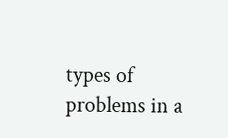types of problems in a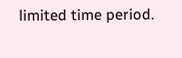limited time period.